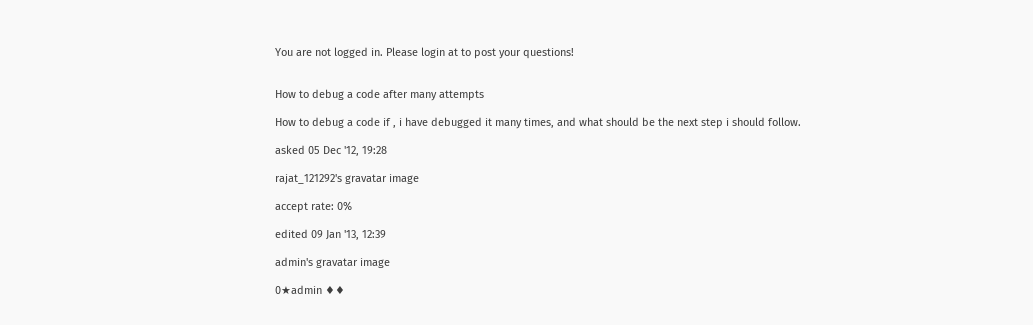You are not logged in. Please login at to post your questions!


How to debug a code after many attempts

How to debug a code if , i have debugged it many times, and what should be the next step i should follow.

asked 05 Dec '12, 19:28

rajat_121292's gravatar image

accept rate: 0%

edited 09 Jan '13, 12:39

admin's gravatar image

0★admin ♦♦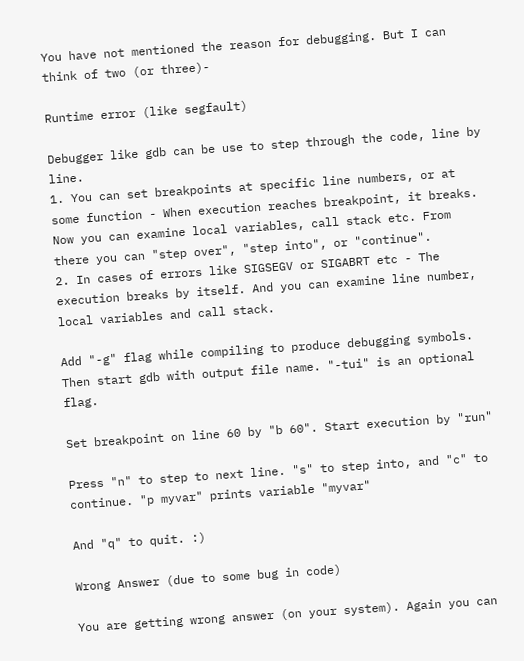You have not mentioned the reason for debugging. But I can think of two (or three)-

Runtime error (like segfault)

Debugger like gdb can be use to step through the code, line by line.
1. You can set breakpoints at specific line numbers, or at some function - When execution reaches breakpoint, it breaks. Now you can examine local variables, call stack etc. From there you can "step over", "step into", or "continue".
2. In cases of errors like SIGSEGV or SIGABRT etc - The execution breaks by itself. And you can examine line number, local variables and call stack.

Add "-g" flag while compiling to produce debugging symbols. Then start gdb with output file name. "-tui" is an optional flag.

Set breakpoint on line 60 by "b 60". Start execution by "run"

Press "n" to step to next line. "s" to step into, and "c" to continue. "p myvar" prints variable "myvar"

And "q" to quit. :)

Wrong Answer (due to some bug in code)

You are getting wrong answer (on your system). Again you can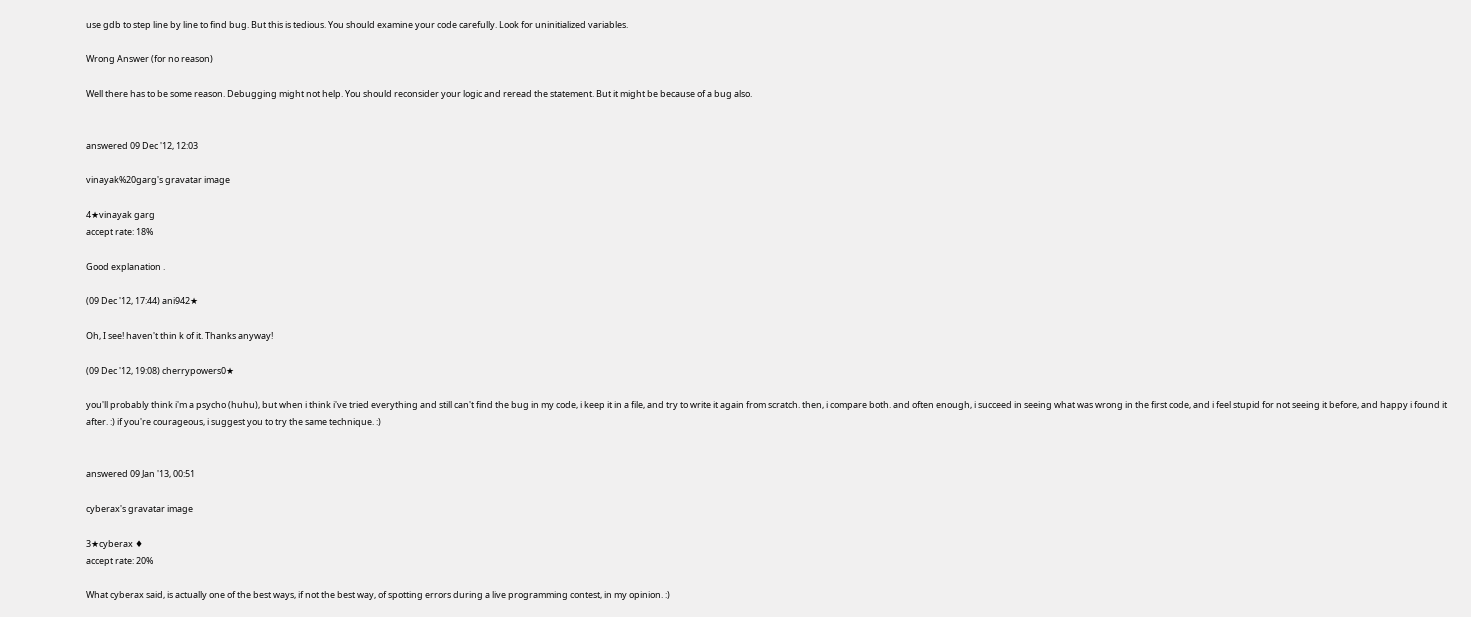use gdb to step line by line to find bug. But this is tedious. You should examine your code carefully. Look for uninitialized variables.

Wrong Answer (for no reason)

Well there has to be some reason. Debugging might not help. You should reconsider your logic and reread the statement. But it might be because of a bug also.


answered 09 Dec '12, 12:03

vinayak%20garg's gravatar image

4★vinayak garg
accept rate: 18%

Good explanation .

(09 Dec '12, 17:44) ani942★

Oh, I see! haven't thin k of it. Thanks anyway!

(09 Dec '12, 19:08) cherrypowers0★

you'll probably think i'm a psycho (huhu), but when i think i've tried everything and still can't find the bug in my code, i keep it in a file, and try to write it again from scratch. then, i compare both. and often enough, i succeed in seeing what was wrong in the first code, and i feel stupid for not seeing it before, and happy i found it after. :) if you're courageous, i suggest you to try the same technique. :)


answered 09 Jan '13, 00:51

cyberax's gravatar image

3★cyberax ♦
accept rate: 20%

What cyberax said, is actually one of the best ways, if not the best way, of spotting errors during a live programming contest, in my opinion. :)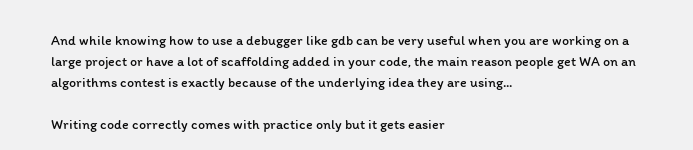And while knowing how to use a debugger like gdb can be very useful when you are working on a large project or have a lot of scaffolding added in your code, the main reason people get WA on an algorithms contest is exactly because of the underlying idea they are using...

Writing code correctly comes with practice only but it gets easier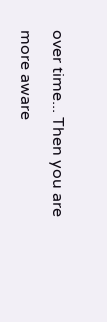over time... Then you are more aware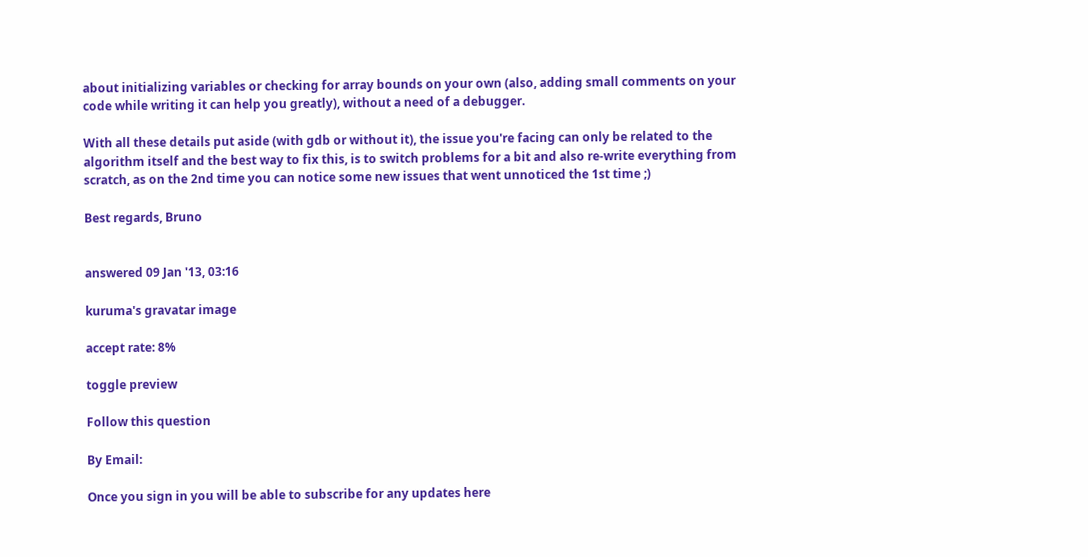about initializing variables or checking for array bounds on your own (also, adding small comments on your code while writing it can help you greatly), without a need of a debugger.

With all these details put aside (with gdb or without it), the issue you're facing can only be related to the algorithm itself and the best way to fix this, is to switch problems for a bit and also re-write everything from scratch, as on the 2nd time you can notice some new issues that went unnoticed the 1st time ;)

Best regards, Bruno


answered 09 Jan '13, 03:16

kuruma's gravatar image

accept rate: 8%

toggle preview

Follow this question

By Email:

Once you sign in you will be able to subscribe for any updates here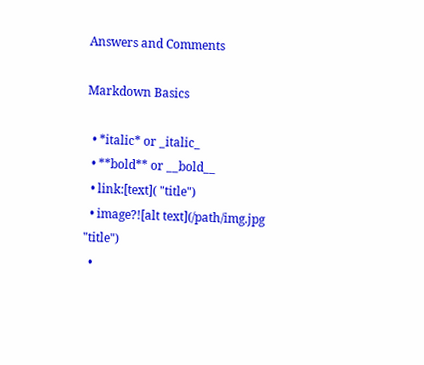Answers and Comments

Markdown Basics

  • *italic* or _italic_
  • **bold** or __bold__
  • link:[text]( "title")
  • image?![alt text](/path/img.jpg "title")
  •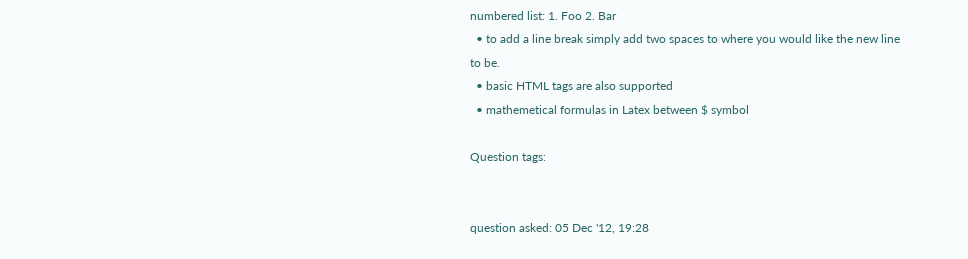numbered list: 1. Foo 2. Bar
  • to add a line break simply add two spaces to where you would like the new line to be.
  • basic HTML tags are also supported
  • mathemetical formulas in Latex between $ symbol

Question tags:


question asked: 05 Dec '12, 19:28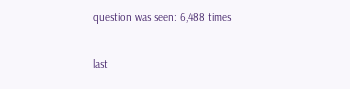question was seen: 6,488 times

last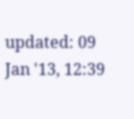updated: 09 Jan '13, 12:39